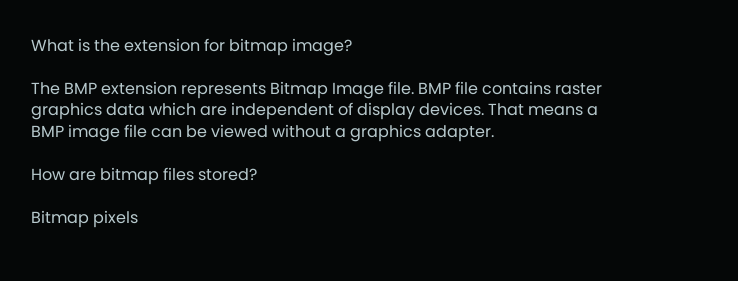What is the extension for bitmap image?

The BMP extension represents Bitmap Image file. BMP file contains raster graphics data which are independent of display devices. That means a BMP image file can be viewed without a graphics adapter.

How are bitmap files stored?

Bitmap pixels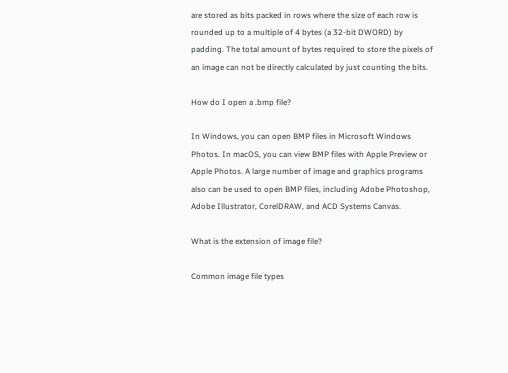are stored as bits packed in rows where the size of each row is rounded up to a multiple of 4 bytes (a 32-bit DWORD) by padding. The total amount of bytes required to store the pixels of an image can not be directly calculated by just counting the bits.

How do I open a .bmp file?

In Windows, you can open BMP files in Microsoft Windows Photos. In macOS, you can view BMP files with Apple Preview or Apple Photos. A large number of image and graphics programs also can be used to open BMP files, including Adobe Photoshop, Adobe Illustrator, CorelDRAW, and ACD Systems Canvas.

What is the extension of image file?

Common image file types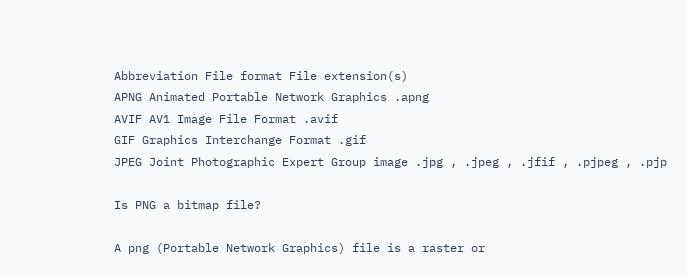Abbreviation File format File extension(s)
APNG Animated Portable Network Graphics .apng
AVIF AV1 Image File Format .avif
GIF Graphics Interchange Format .gif
JPEG Joint Photographic Expert Group image .jpg , .jpeg , .jfif , .pjpeg , .pjp

Is PNG a bitmap file?

A png (Portable Network Graphics) file is a raster or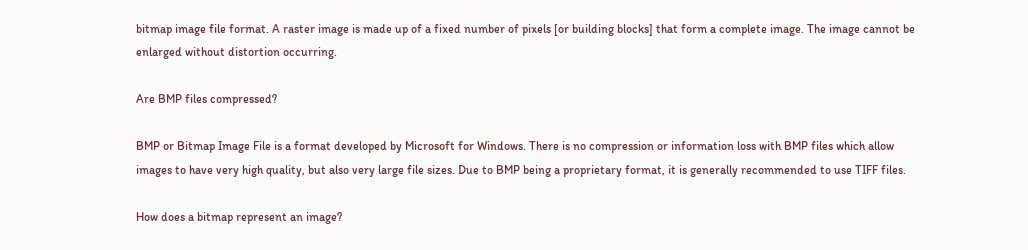bitmap image file format. A raster image is made up of a fixed number of pixels [or building blocks] that form a complete image. The image cannot be enlarged without distortion occurring.

Are BMP files compressed?

BMP or Bitmap Image File is a format developed by Microsoft for Windows. There is no compression or information loss with BMP files which allow images to have very high quality, but also very large file sizes. Due to BMP being a proprietary format, it is generally recommended to use TIFF files.

How does a bitmap represent an image?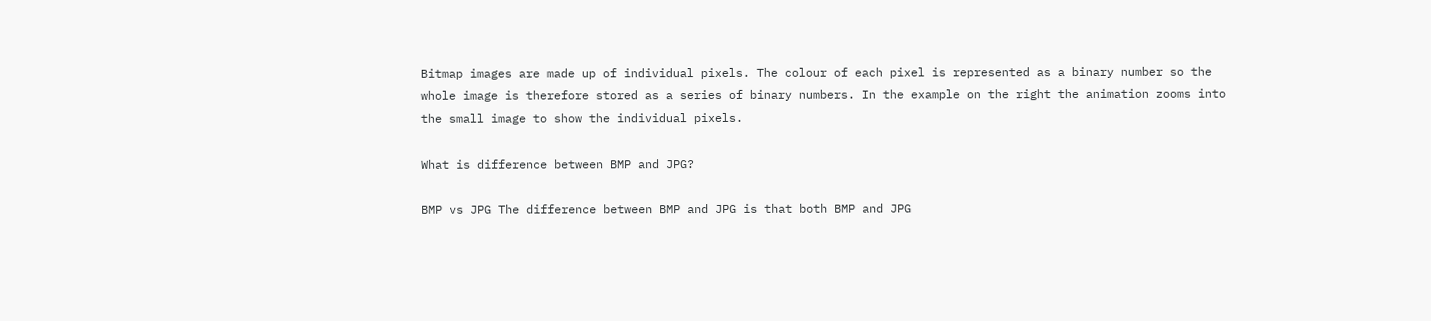Bitmap images are made up of individual pixels. The colour of each pixel is represented as a binary number so the whole image is therefore stored as a series of binary numbers. In the example on the right the animation zooms into the small image to show the individual pixels.

What is difference between BMP and JPG?

BMP vs JPG The difference between BMP and JPG is that both BMP and JPG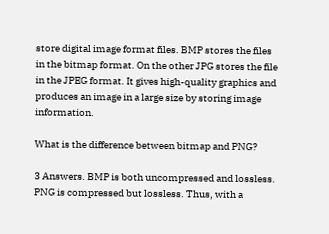store digital image format files. BMP stores the files in the bitmap format. On the other JPG stores the file in the JPEG format. It gives high-quality graphics and produces an image in a large size by storing image information.

What is the difference between bitmap and PNG?

3 Answers. BMP is both uncompressed and lossless. PNG is compressed but lossless. Thus, with a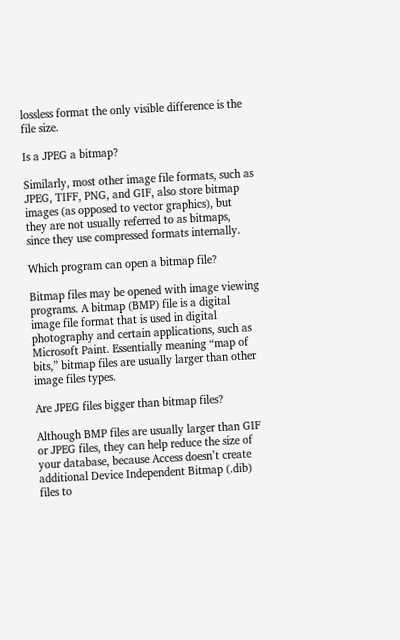lossless format the only visible difference is the file size.

Is a JPEG a bitmap?

Similarly, most other image file formats, such as JPEG, TIFF, PNG, and GIF, also store bitmap images (as opposed to vector graphics), but they are not usually referred to as bitmaps, since they use compressed formats internally.

Which program can open a bitmap file?

Bitmap files may be opened with image viewing programs. A bitmap (BMP) file is a digital image file format that is used in digital photography and certain applications, such as Microsoft Paint. Essentially meaning “map of bits,” bitmap files are usually larger than other image files types.

Are JPEG files bigger than bitmap files?

Although BMP files are usually larger than GIF or JPEG files, they can help reduce the size of your database, because Access doesn’t create additional Device Independent Bitmap (.dib) files to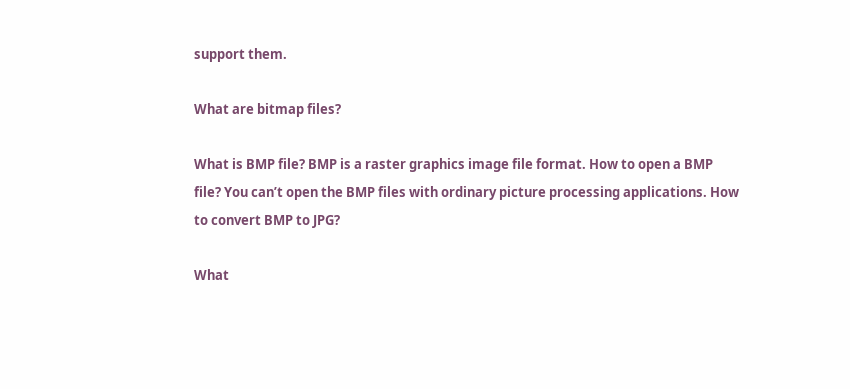support them.

What are bitmap files?

What is BMP file? BMP is a raster graphics image file format. How to open a BMP file? You can’t open the BMP files with ordinary picture processing applications. How to convert BMP to JPG?

What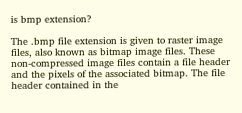is bmp extension?

The .bmp file extension is given to raster image files, also known as bitmap image files. These non-compressed image files contain a file header and the pixels of the associated bitmap. The file header contained in the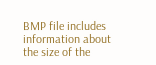BMP file includes information about the size of the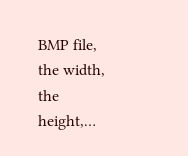BMP file, the width, the height,…